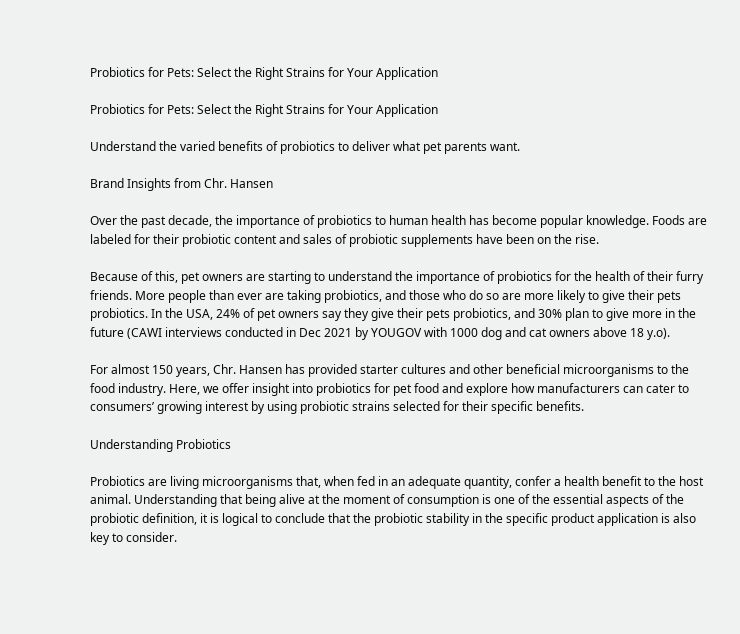Probiotics for Pets: Select the Right Strains for Your Application

Probiotics for Pets: Select the Right Strains for Your Application

Understand the varied benefits of probiotics to deliver what pet parents want.

Brand Insights from Chr. Hansen

Over the past decade, the importance of probiotics to human health has become popular knowledge. Foods are labeled for their probiotic content and sales of probiotic supplements have been on the rise.

Because of this, pet owners are starting to understand the importance of probiotics for the health of their furry friends. More people than ever are taking probiotics, and those who do so are more likely to give their pets probiotics. In the USA, 24% of pet owners say they give their pets probiotics, and 30% plan to give more in the future (CAWI interviews conducted in Dec 2021 by YOUGOV with 1000 dog and cat owners above 18 y.o).

For almost 150 years, Chr. Hansen has provided starter cultures and other beneficial microorganisms to the food industry. Here, we offer insight into probiotics for pet food and explore how manufacturers can cater to consumers’ growing interest by using probiotic strains selected for their specific benefits.

Understanding Probiotics

Probiotics are living microorganisms that, when fed in an adequate quantity, confer a health benefit to the host animal. Understanding that being alive at the moment of consumption is one of the essential aspects of the probiotic definition, it is logical to conclude that the probiotic stability in the specific product application is also key to consider.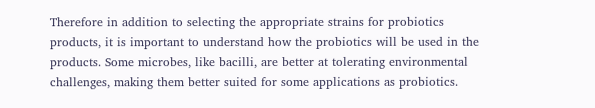Therefore in addition to selecting the appropriate strains for probiotics products, it is important to understand how the probiotics will be used in the products. Some microbes, like bacilli, are better at tolerating environmental challenges, making them better suited for some applications as probiotics.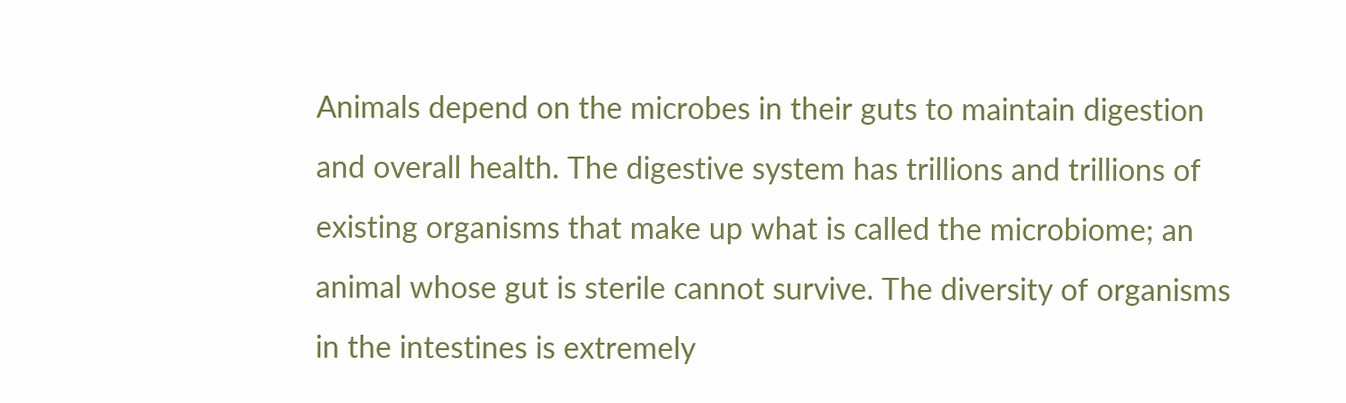Animals depend on the microbes in their guts to maintain digestion and overall health. The digestive system has trillions and trillions of existing organisms that make up what is called the microbiome; an animal whose gut is sterile cannot survive. The diversity of organisms in the intestines is extremely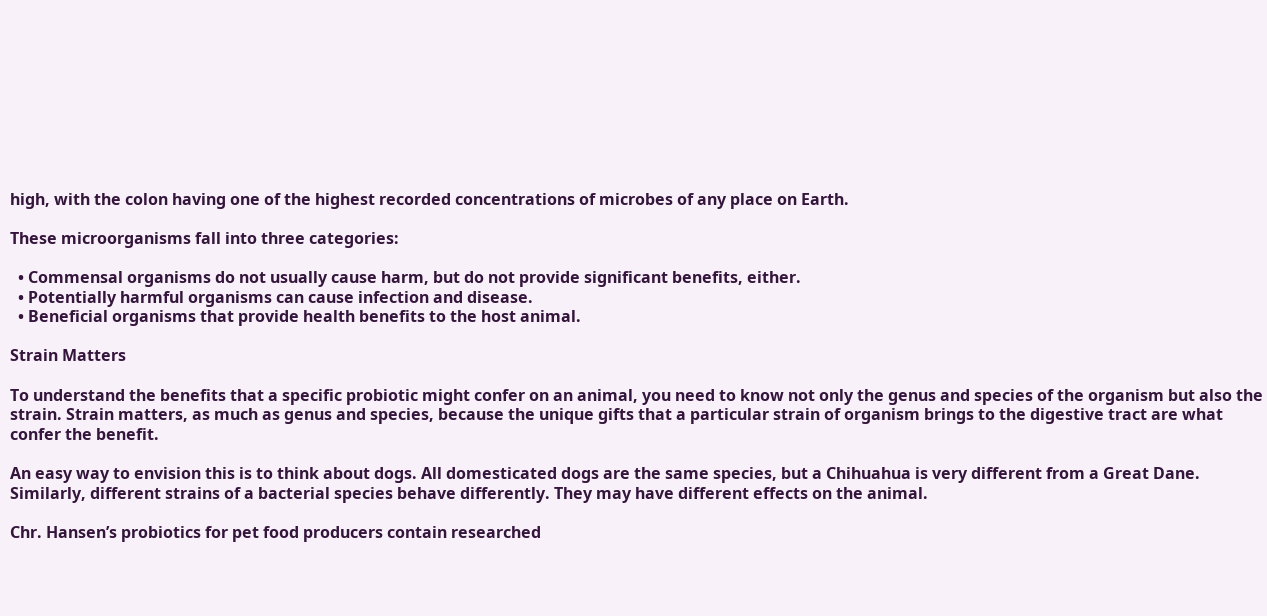high, with the colon having one of the highest recorded concentrations of microbes of any place on Earth.

These microorganisms fall into three categories:

  • Commensal organisms do not usually cause harm, but do not provide significant benefits, either.
  • Potentially harmful organisms can cause infection and disease.
  • Beneficial organisms that provide health benefits to the host animal.

Strain Matters

To understand the benefits that a specific probiotic might confer on an animal, you need to know not only the genus and species of the organism but also the strain. Strain matters, as much as genus and species, because the unique gifts that a particular strain of organism brings to the digestive tract are what confer the benefit.

An easy way to envision this is to think about dogs. All domesticated dogs are the same species, but a Chihuahua is very different from a Great Dane. Similarly, different strains of a bacterial species behave differently. They may have different effects on the animal.

Chr. Hansen’s probiotics for pet food producers contain researched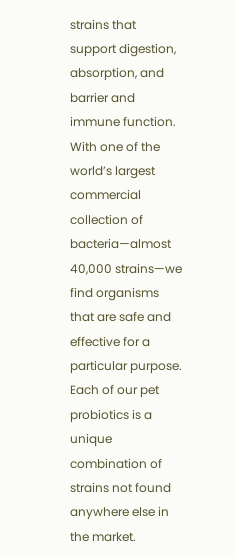strains that support digestion, absorption, and barrier and immune function. With one of the world’s largest commercial collection of bacteria—almost 40,000 strains—we find organisms that are safe and effective for a particular purpose. Each of our pet probiotics is a unique combination of strains not found anywhere else in the market.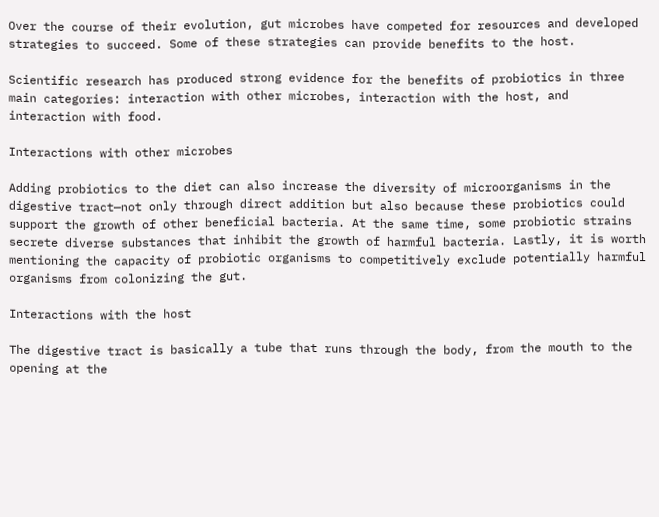Over the course of their evolution, gut microbes have competed for resources and developed strategies to succeed. Some of these strategies can provide benefits to the host.

Scientific research has produced strong evidence for the benefits of probiotics in three main categories: interaction with other microbes, interaction with the host, and interaction with food.

Interactions with other microbes

Adding probiotics to the diet can also increase the diversity of microorganisms in the digestive tract—not only through direct addition but also because these probiotics could support the growth of other beneficial bacteria. At the same time, some probiotic strains secrete diverse substances that inhibit the growth of harmful bacteria. Lastly, it is worth mentioning the capacity of probiotic organisms to competitively exclude potentially harmful organisms from colonizing the gut.

Interactions with the host

The digestive tract is basically a tube that runs through the body, from the mouth to the opening at the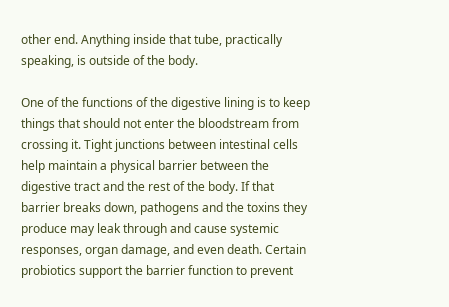other end. Anything inside that tube, practically speaking, is outside of the body.

One of the functions of the digestive lining is to keep things that should not enter the bloodstream from crossing it. Tight junctions between intestinal cells help maintain a physical barrier between the digestive tract and the rest of the body. If that barrier breaks down, pathogens and the toxins they produce may leak through and cause systemic responses, organ damage, and even death. Certain probiotics support the barrier function to prevent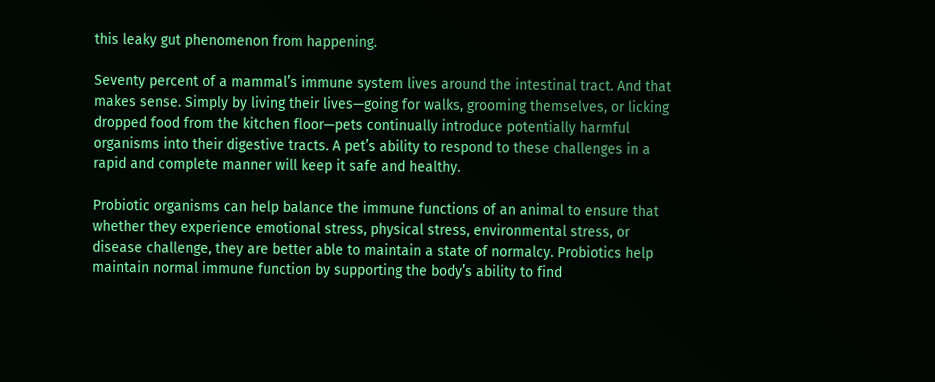this leaky gut phenomenon from happening.

Seventy percent of a mammal’s immune system lives around the intestinal tract. And that makes sense. Simply by living their lives—going for walks, grooming themselves, or licking dropped food from the kitchen floor—pets continually introduce potentially harmful organisms into their digestive tracts. A pet’s ability to respond to these challenges in a rapid and complete manner will keep it safe and healthy.

Probiotic organisms can help balance the immune functions of an animal to ensure that whether they experience emotional stress, physical stress, environmental stress, or disease challenge, they are better able to maintain a state of normalcy. Probiotics help maintain normal immune function by supporting the body’s ability to find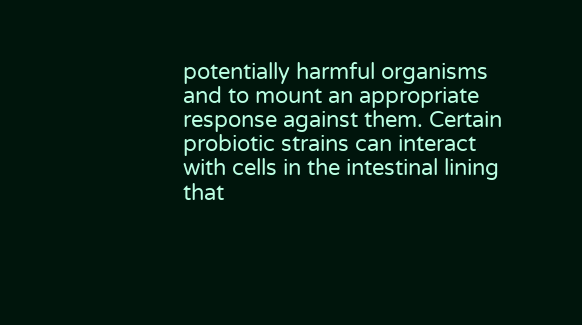potentially harmful organisms and to mount an appropriate response against them. Certain probiotic strains can interact with cells in the intestinal lining that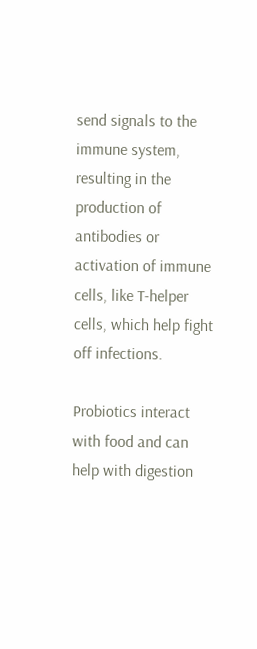send signals to the immune system, resulting in the production of antibodies or activation of immune cells, like T-helper cells, which help fight off infections.

Probiotics interact with food and can help with digestion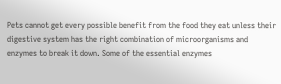Pets cannot get every possible benefit from the food they eat unless their digestive system has the right combination of microorganisms and enzymes to break it down. Some of the essential enzymes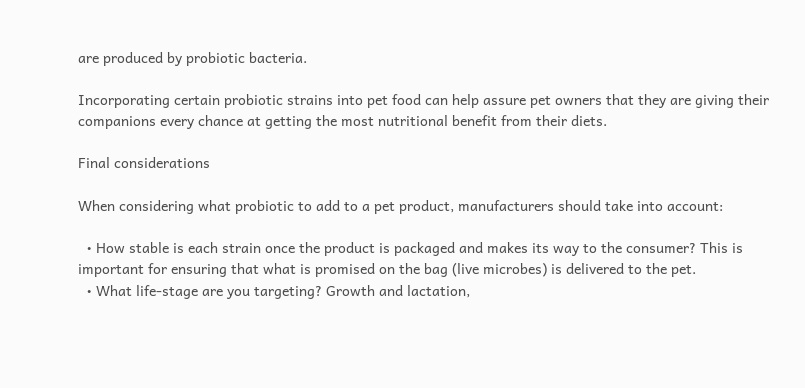are produced by probiotic bacteria.

Incorporating certain probiotic strains into pet food can help assure pet owners that they are giving their companions every chance at getting the most nutritional benefit from their diets.

Final considerations

When considering what probiotic to add to a pet product, manufacturers should take into account:

  • How stable is each strain once the product is packaged and makes its way to the consumer? This is important for ensuring that what is promised on the bag (live microbes) is delivered to the pet.
  • What life-stage are you targeting? Growth and lactation,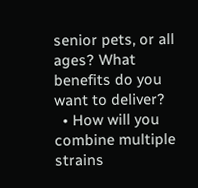senior pets, or all ages? What benefits do you want to deliver?
  • How will you combine multiple strains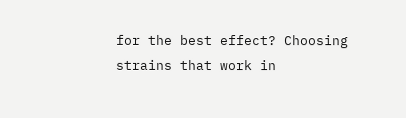for the best effect? Choosing strains that work in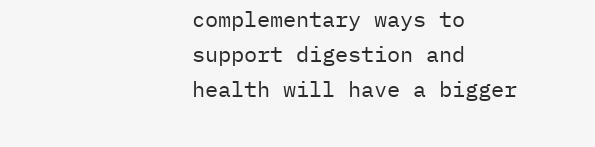complementary ways to support digestion and health will have a bigger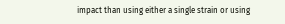impact than using either a single strain or using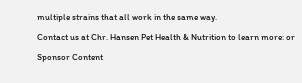multiple strains that all work in the same way.

Contact us at Chr. Hansen Pet Health & Nutrition to learn more: or

Sponsor Content